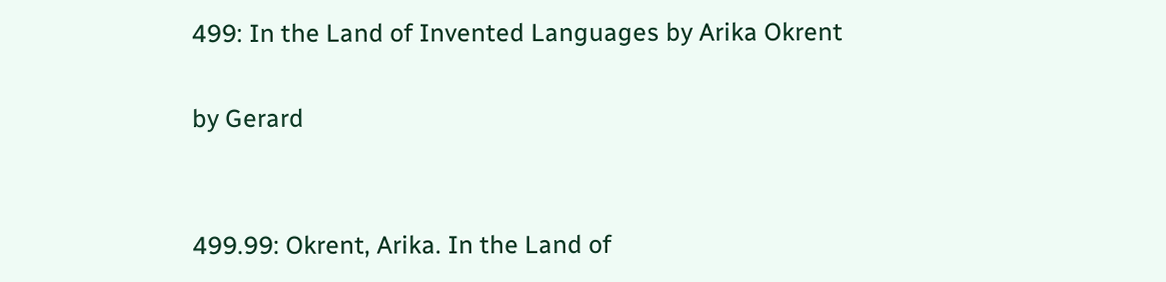499: In the Land of Invented Languages by Arika Okrent

by Gerard


499.99: Okrent, Arika. In the Land of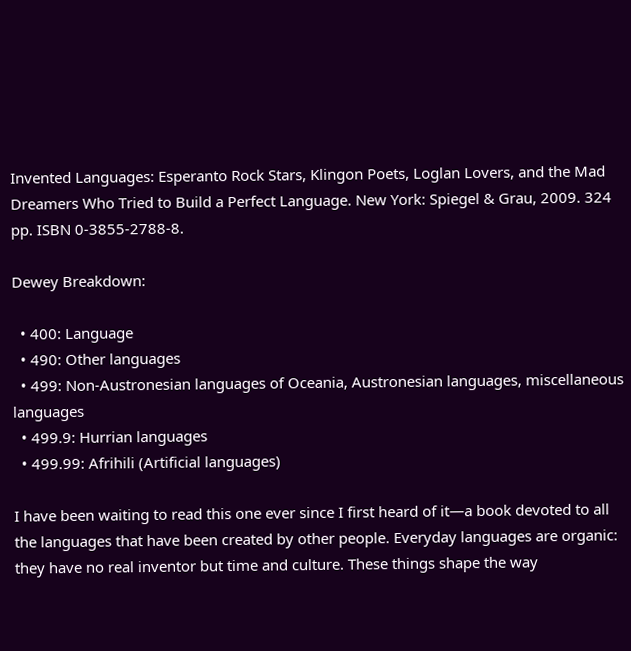Invented Languages: Esperanto Rock Stars, Klingon Poets, Loglan Lovers, and the Mad Dreamers Who Tried to Build a Perfect Language. New York: Spiegel & Grau, 2009. 324 pp. ISBN 0-3855-2788-8.

Dewey Breakdown:

  • 400: Language
  • 490: Other languages
  • 499: Non-Austronesian languages of Oceania, Austronesian languages, miscellaneous languages
  • 499.9: Hurrian languages
  • 499.99: Afrihili (Artificial languages)

I have been waiting to read this one ever since I first heard of it—a book devoted to all the languages that have been created by other people. Everyday languages are organic: they have no real inventor but time and culture. These things shape the way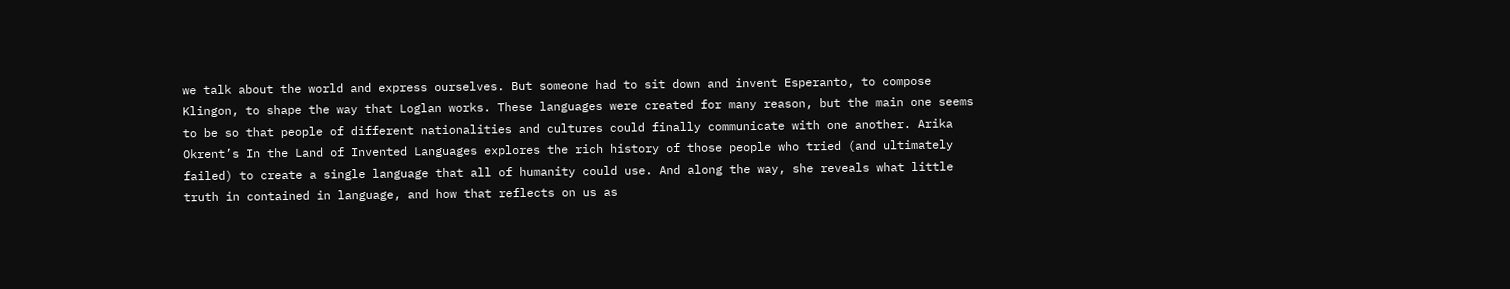we talk about the world and express ourselves. But someone had to sit down and invent Esperanto, to compose Klingon, to shape the way that Loglan works. These languages were created for many reason, but the main one seems to be so that people of different nationalities and cultures could finally communicate with one another. Arika Okrent’s In the Land of Invented Languages explores the rich history of those people who tried (and ultimately failed) to create a single language that all of humanity could use. And along the way, she reveals what little truth in contained in language, and how that reflects on us as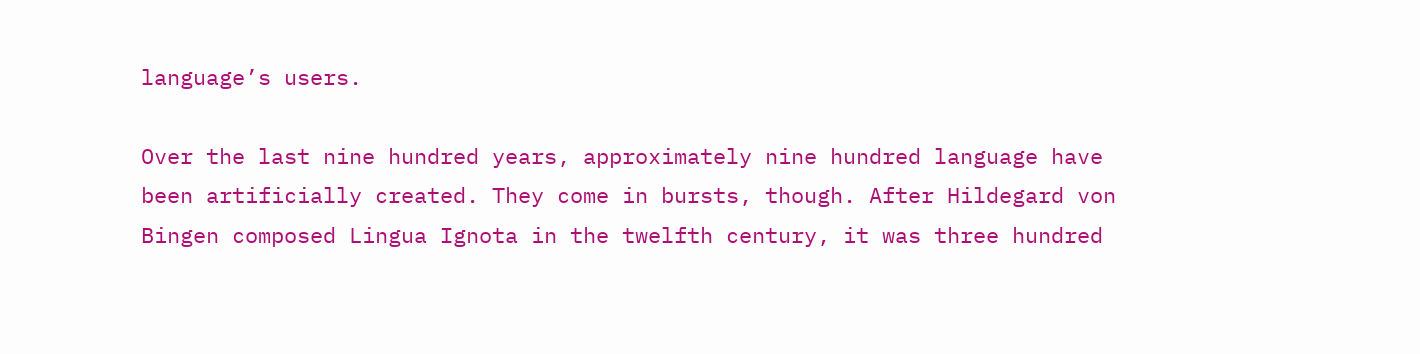language’s users.

Over the last nine hundred years, approximately nine hundred language have been artificially created. They come in bursts, though. After Hildegard von Bingen composed Lingua Ignota in the twelfth century, it was three hundred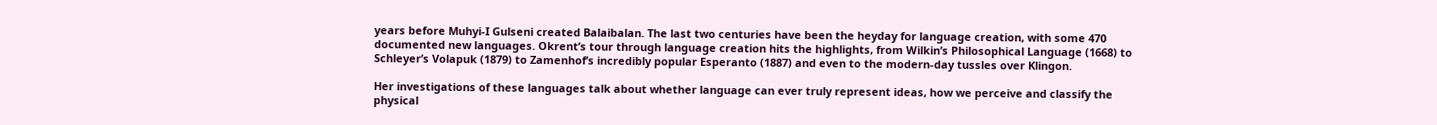years before Muhyi-I Gulseni created Balaibalan. The last two centuries have been the heyday for language creation, with some 470 documented new languages. Okrent’s tour through language creation hits the highlights, from Wilkin’s Philosophical Language (1668) to Schleyer’s Volapuk (1879) to Zamenhof’s incredibly popular Esperanto (1887) and even to the modern-day tussles over Klingon.

Her investigations of these languages talk about whether language can ever truly represent ideas, how we perceive and classify the physical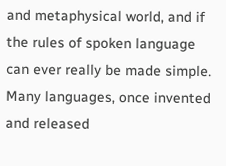and metaphysical world, and if the rules of spoken language can ever really be made simple. Many languages, once invented and released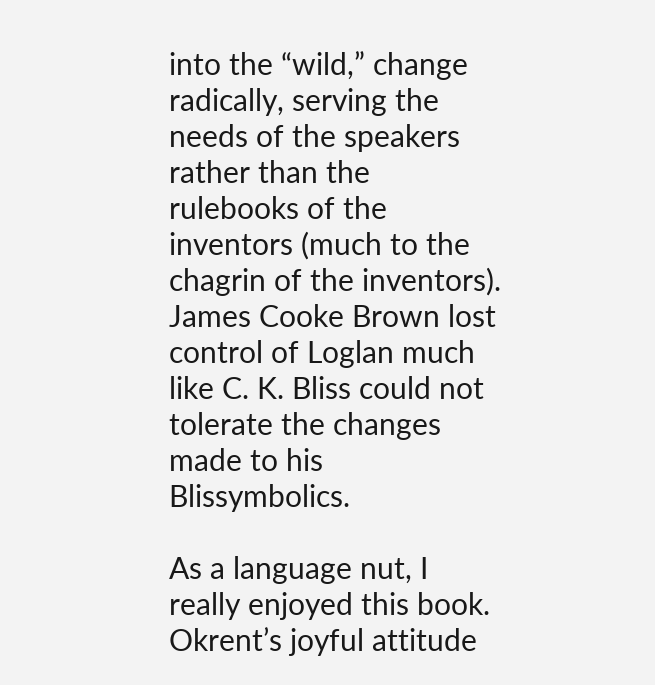into the “wild,” change radically, serving the needs of the speakers rather than the rulebooks of the inventors (much to the chagrin of the inventors). James Cooke Brown lost control of Loglan much like C. K. Bliss could not tolerate the changes made to his Blissymbolics.

As a language nut, I really enjoyed this book. Okrent’s joyful attitude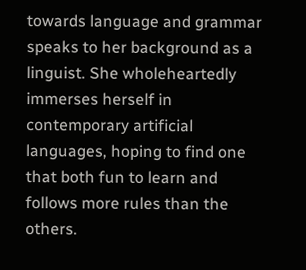towards language and grammar speaks to her background as a linguist. She wholeheartedly immerses herself in contemporary artificial languages, hoping to find one that both fun to learn and follows more rules than the others.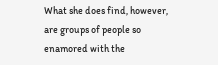What she does find, however, are groups of people so enamored with the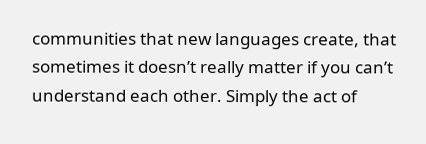communities that new languages create, that sometimes it doesn’t really matter if you can’t understand each other. Simply the act of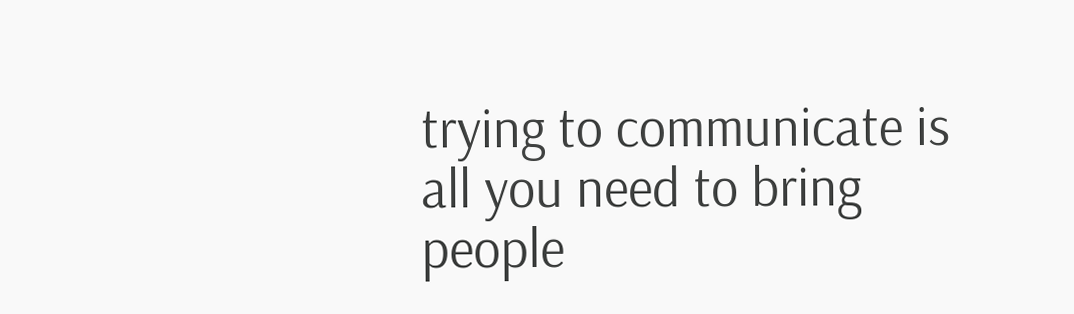trying to communicate is all you need to bring people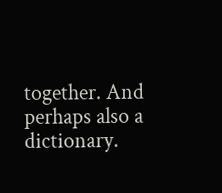together. And perhaps also a dictionary.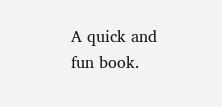A quick and fun book.